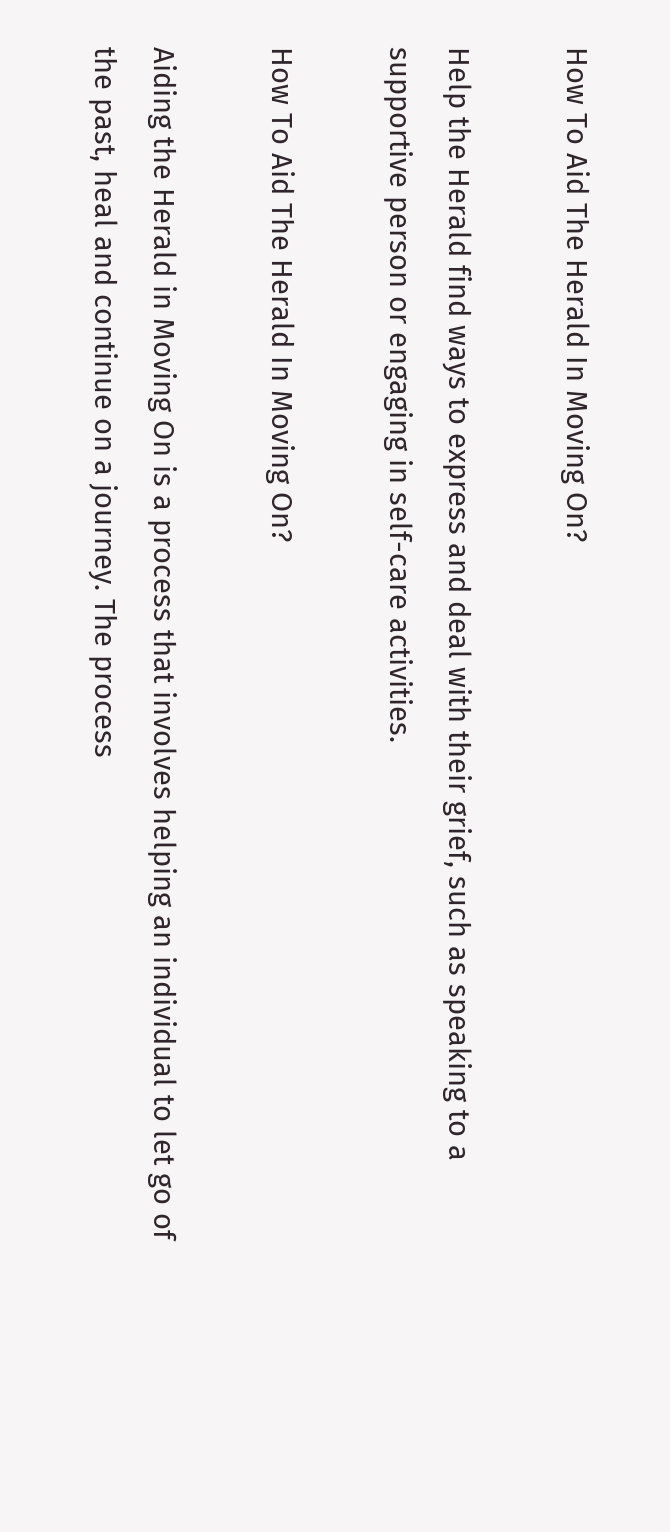How To Aid The Herald In Moving On?

Help the Herald find ways to express and deal with their grief, such as speaking to a supportive person or engaging in self-care activities.

How To Aid The Herald In Moving On?

Aiding the Herald in Moving On is a process that involves helping an individual to let go of the past, heal and continue on a journey. The process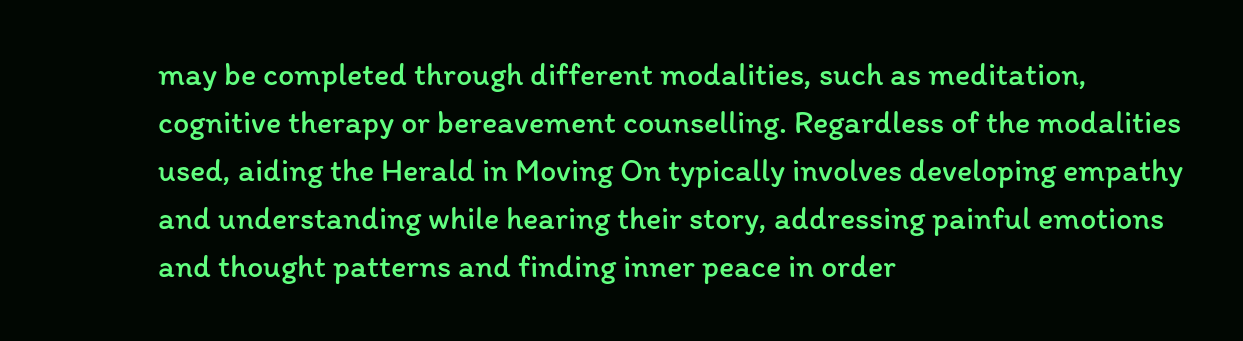may be completed through different modalities, such as meditation, cognitive therapy or bereavement counselling. Regardless of the modalities used, aiding the Herald in Moving On typically involves developing empathy and understanding while hearing their story, addressing painful emotions and thought patterns and finding inner peace in order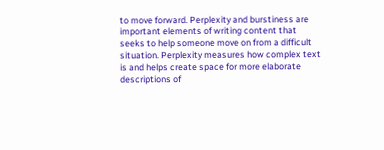to move forward. Perplexity and burstiness are important elements of writing content that seeks to help someone move on from a difficult situation. Perplexity measures how complex text is and helps create space for more elaborate descriptions of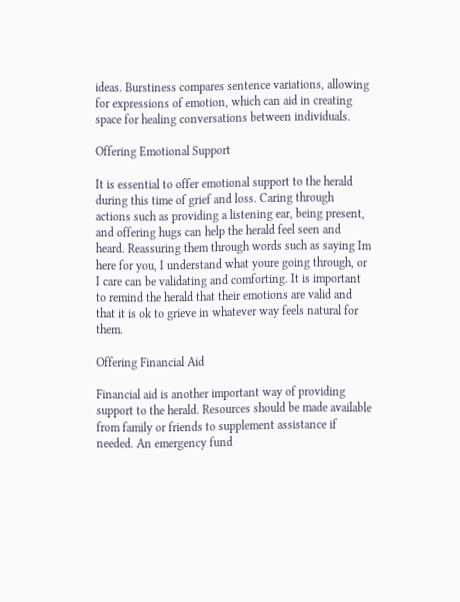ideas. Burstiness compares sentence variations, allowing for expressions of emotion, which can aid in creating space for healing conversations between individuals.

Offering Emotional Support

It is essential to offer emotional support to the herald during this time of grief and loss. Caring through actions such as providing a listening ear, being present, and offering hugs can help the herald feel seen and heard. Reassuring them through words such as saying Im here for you, I understand what youre going through, or I care can be validating and comforting. It is important to remind the herald that their emotions are valid and that it is ok to grieve in whatever way feels natural for them.

Offering Financial Aid

Financial aid is another important way of providing support to the herald. Resources should be made available from family or friends to supplement assistance if needed. An emergency fund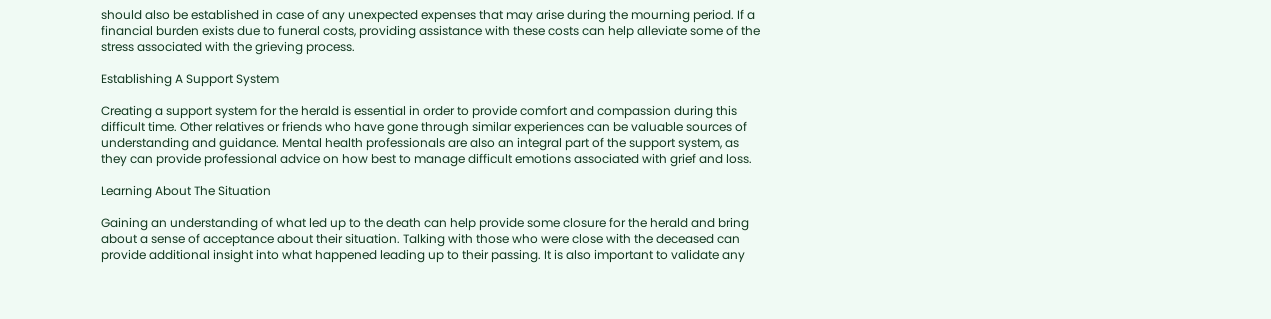should also be established in case of any unexpected expenses that may arise during the mourning period. If a financial burden exists due to funeral costs, providing assistance with these costs can help alleviate some of the stress associated with the grieving process.

Establishing A Support System

Creating a support system for the herald is essential in order to provide comfort and compassion during this difficult time. Other relatives or friends who have gone through similar experiences can be valuable sources of understanding and guidance. Mental health professionals are also an integral part of the support system, as they can provide professional advice on how best to manage difficult emotions associated with grief and loss.

Learning About The Situation

Gaining an understanding of what led up to the death can help provide some closure for the herald and bring about a sense of acceptance about their situation. Talking with those who were close with the deceased can provide additional insight into what happened leading up to their passing. It is also important to validate any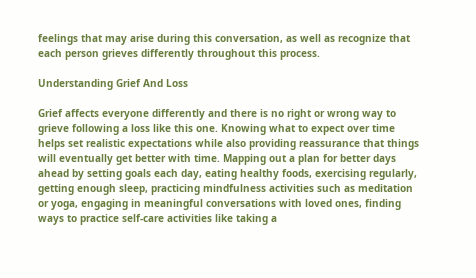feelings that may arise during this conversation, as well as recognize that each person grieves differently throughout this process.

Understanding Grief And Loss

Grief affects everyone differently and there is no right or wrong way to grieve following a loss like this one. Knowing what to expect over time helps set realistic expectations while also providing reassurance that things will eventually get better with time. Mapping out a plan for better days ahead by setting goals each day, eating healthy foods, exercising regularly, getting enough sleep, practicing mindfulness activities such as meditation or yoga, engaging in meaningful conversations with loved ones, finding ways to practice self-care activities like taking a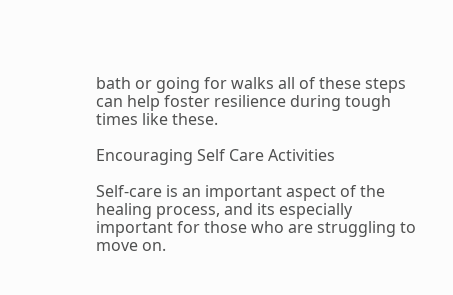bath or going for walks all of these steps can help foster resilience during tough times like these.

Encouraging Self Care Activities

Self-care is an important aspect of the healing process, and its especially important for those who are struggling to move on.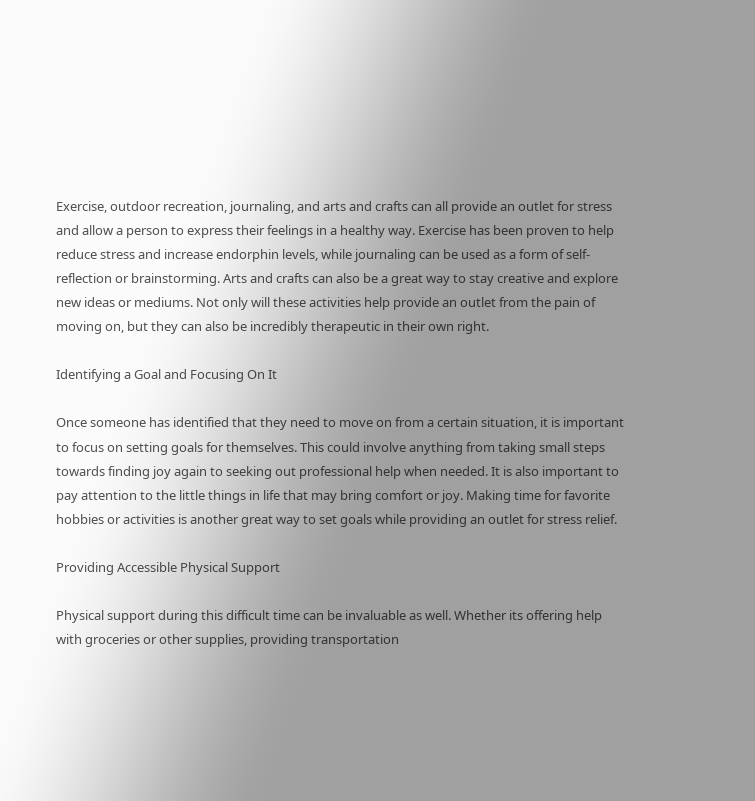Exercise, outdoor recreation, journaling, and arts and crafts can all provide an outlet for stress and allow a person to express their feelings in a healthy way. Exercise has been proven to help reduce stress and increase endorphin levels, while journaling can be used as a form of self-reflection or brainstorming. Arts and crafts can also be a great way to stay creative and explore new ideas or mediums. Not only will these activities help provide an outlet from the pain of moving on, but they can also be incredibly therapeutic in their own right.

Identifying a Goal and Focusing On It

Once someone has identified that they need to move on from a certain situation, it is important to focus on setting goals for themselves. This could involve anything from taking small steps towards finding joy again to seeking out professional help when needed. It is also important to pay attention to the little things in life that may bring comfort or joy. Making time for favorite hobbies or activities is another great way to set goals while providing an outlet for stress relief.

Providing Accessible Physical Support

Physical support during this difficult time can be invaluable as well. Whether its offering help with groceries or other supplies, providing transportation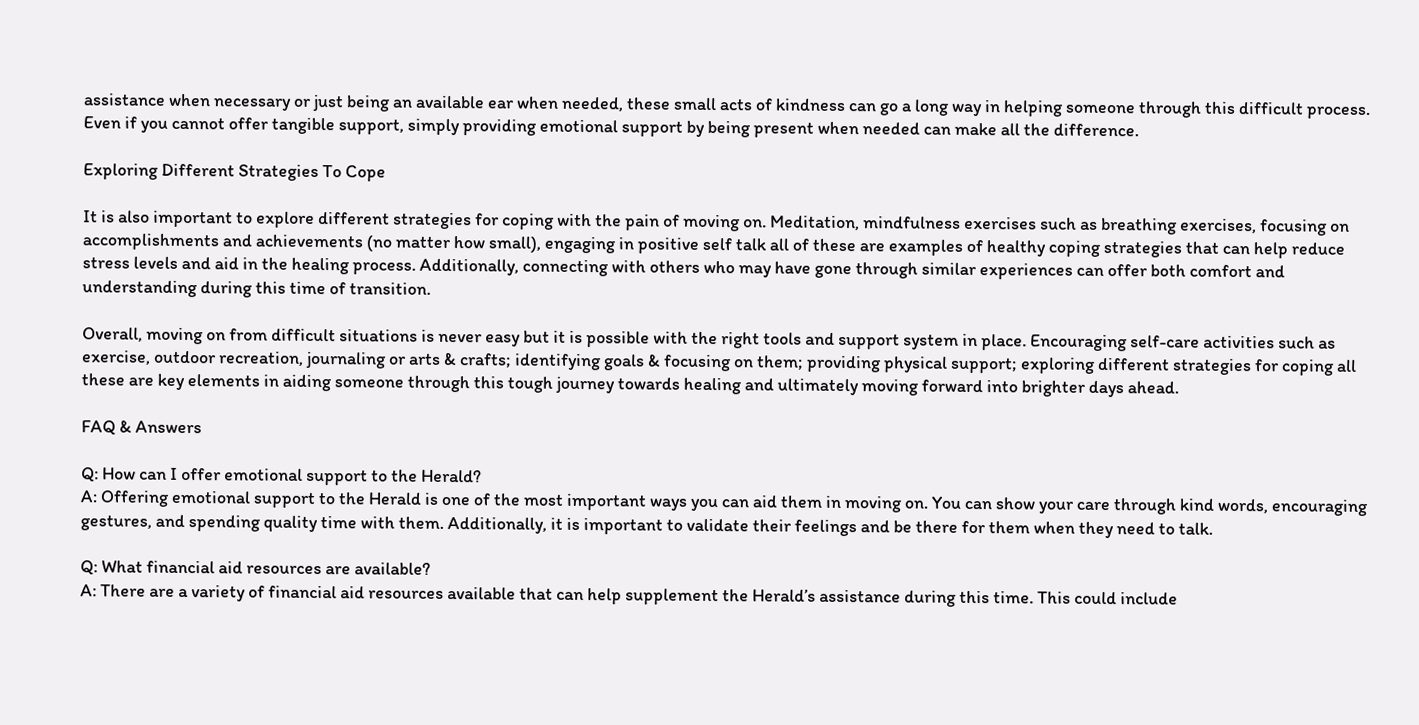assistance when necessary or just being an available ear when needed, these small acts of kindness can go a long way in helping someone through this difficult process. Even if you cannot offer tangible support, simply providing emotional support by being present when needed can make all the difference.

Exploring Different Strategies To Cope

It is also important to explore different strategies for coping with the pain of moving on. Meditation, mindfulness exercises such as breathing exercises, focusing on accomplishments and achievements (no matter how small), engaging in positive self talk all of these are examples of healthy coping strategies that can help reduce stress levels and aid in the healing process. Additionally, connecting with others who may have gone through similar experiences can offer both comfort and understanding during this time of transition.

Overall, moving on from difficult situations is never easy but it is possible with the right tools and support system in place. Encouraging self-care activities such as exercise, outdoor recreation, journaling or arts & crafts; identifying goals & focusing on them; providing physical support; exploring different strategies for coping all these are key elements in aiding someone through this tough journey towards healing and ultimately moving forward into brighter days ahead.

FAQ & Answers

Q: How can I offer emotional support to the Herald?
A: Offering emotional support to the Herald is one of the most important ways you can aid them in moving on. You can show your care through kind words, encouraging gestures, and spending quality time with them. Additionally, it is important to validate their feelings and be there for them when they need to talk.

Q: What financial aid resources are available?
A: There are a variety of financial aid resources available that can help supplement the Herald’s assistance during this time. This could include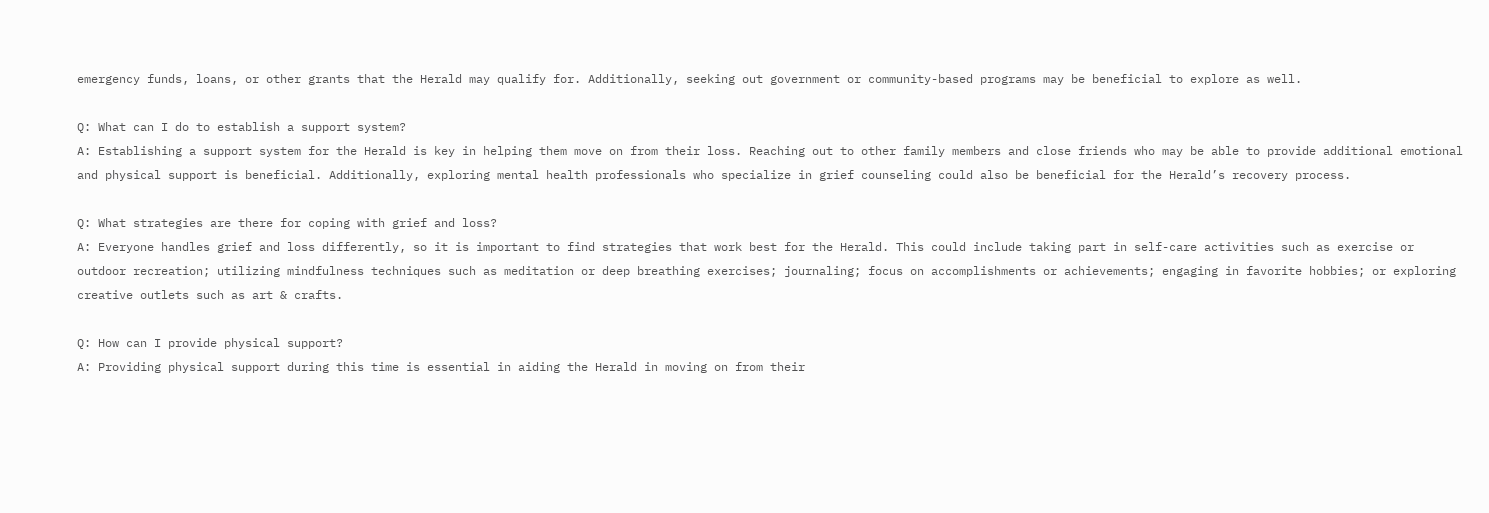emergency funds, loans, or other grants that the Herald may qualify for. Additionally, seeking out government or community-based programs may be beneficial to explore as well.

Q: What can I do to establish a support system?
A: Establishing a support system for the Herald is key in helping them move on from their loss. Reaching out to other family members and close friends who may be able to provide additional emotional and physical support is beneficial. Additionally, exploring mental health professionals who specialize in grief counseling could also be beneficial for the Herald’s recovery process.

Q: What strategies are there for coping with grief and loss?
A: Everyone handles grief and loss differently, so it is important to find strategies that work best for the Herald. This could include taking part in self-care activities such as exercise or outdoor recreation; utilizing mindfulness techniques such as meditation or deep breathing exercises; journaling; focus on accomplishments or achievements; engaging in favorite hobbies; or exploring creative outlets such as art & crafts.

Q: How can I provide physical support?
A: Providing physical support during this time is essential in aiding the Herald in moving on from their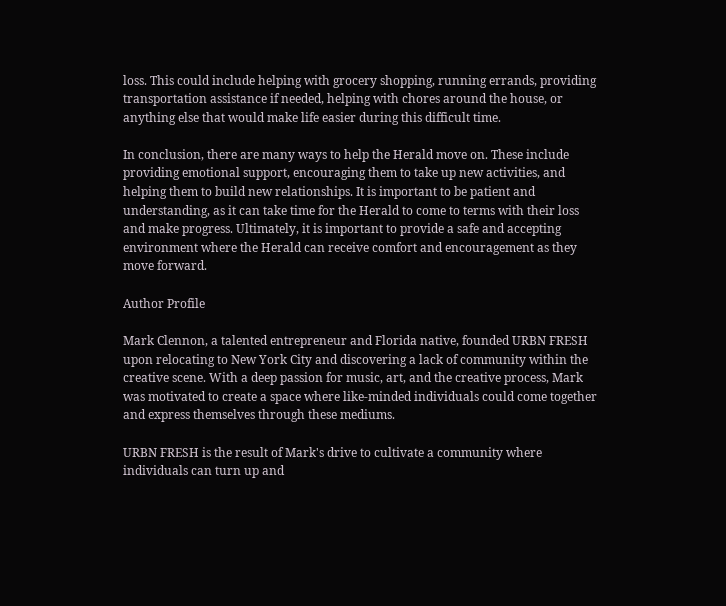loss. This could include helping with grocery shopping, running errands, providing transportation assistance if needed, helping with chores around the house, or anything else that would make life easier during this difficult time.

In conclusion, there are many ways to help the Herald move on. These include providing emotional support, encouraging them to take up new activities, and helping them to build new relationships. It is important to be patient and understanding, as it can take time for the Herald to come to terms with their loss and make progress. Ultimately, it is important to provide a safe and accepting environment where the Herald can receive comfort and encouragement as they move forward.

Author Profile

Mark Clennon, a talented entrepreneur and Florida native, founded URBN FRESH upon relocating to New York City and discovering a lack of community within the creative scene. With a deep passion for music, art, and the creative process, Mark was motivated to create a space where like-minded individuals could come together and express themselves through these mediums.

URBN FRESH is the result of Mark's drive to cultivate a community where individuals can turn up and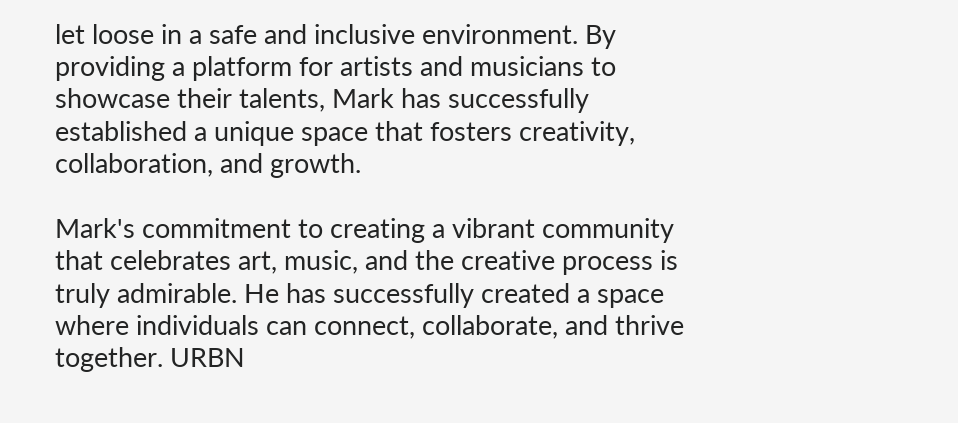let loose in a safe and inclusive environment. By providing a platform for artists and musicians to showcase their talents, Mark has successfully established a unique space that fosters creativity, collaboration, and growth.

Mark's commitment to creating a vibrant community that celebrates art, music, and the creative process is truly admirable. He has successfully created a space where individuals can connect, collaborate, and thrive together. URBN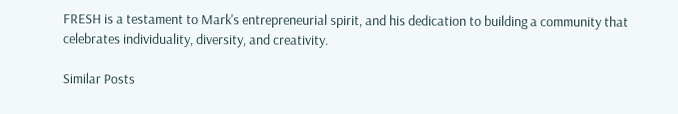FRESH is a testament to Mark's entrepreneurial spirit, and his dedication to building a community that celebrates individuality, diversity, and creativity.

Similar Posts